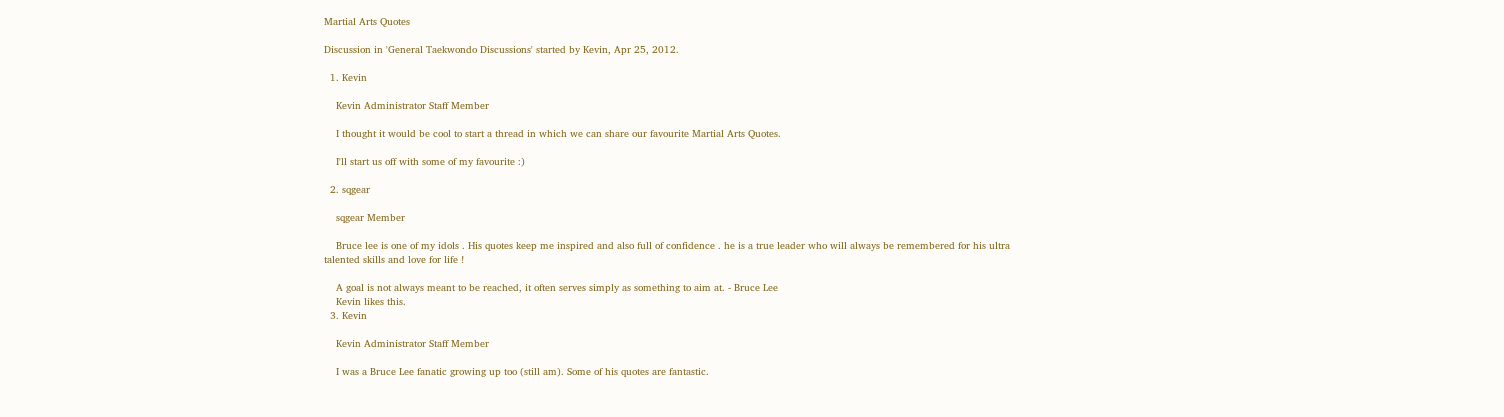Martial Arts Quotes

Discussion in 'General Taekwondo Discussions' started by Kevin, Apr 25, 2012.

  1. Kevin

    Kevin Administrator Staff Member

    I thought it would be cool to start a thread in which we can share our favourite Martial Arts Quotes.

    I'll start us off with some of my favourite :)

  2. sqgear

    sqgear Member

    Bruce lee is one of my idols . His quotes keep me inspired and also full of confidence . he is a true leader who will always be remembered for his ultra talented skills and love for life !

    A goal is not always meant to be reached, it often serves simply as something to aim at. - Bruce Lee
    Kevin likes this.
  3. Kevin

    Kevin Administrator Staff Member

    I was a Bruce Lee fanatic growing up too (still am). Some of his quotes are fantastic.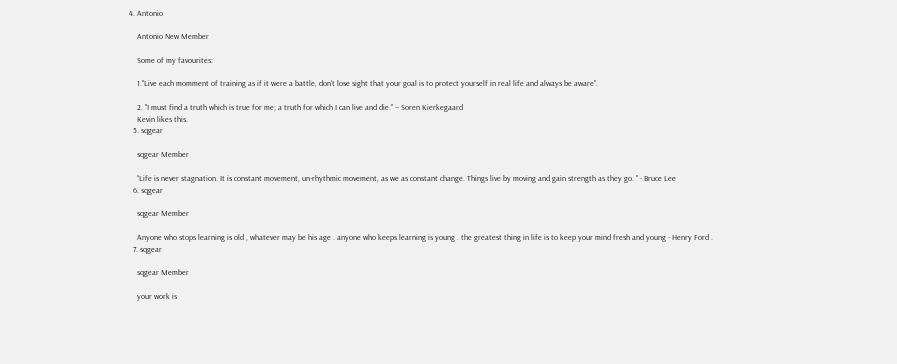4. Antonio

    Antonio New Member

    Some of my favourites:

    1."Live each momment of training as if it were a battle, don't lose sight that your goal is to protect yourself in real life and always be aware".

    2. "I must find a truth which is true for me; a truth for which I can live and die." -- Soren Kierkegaard
    Kevin likes this.
  5. sqgear

    sqgear Member

    “Life is never stagnation. It is constant movement, un-rhythmic movement, as we as constant change. Things live by moving and gain strength as they go. " - Bruce Lee
  6. sqgear

    sqgear Member

    Anyone who stops learning is old , whatever may be his age . anyone who keeps learning is young . the greatest thing in life is to keep your mind fresh and young - Henry Ford .
  7. sqgear

    sqgear Member

    your work is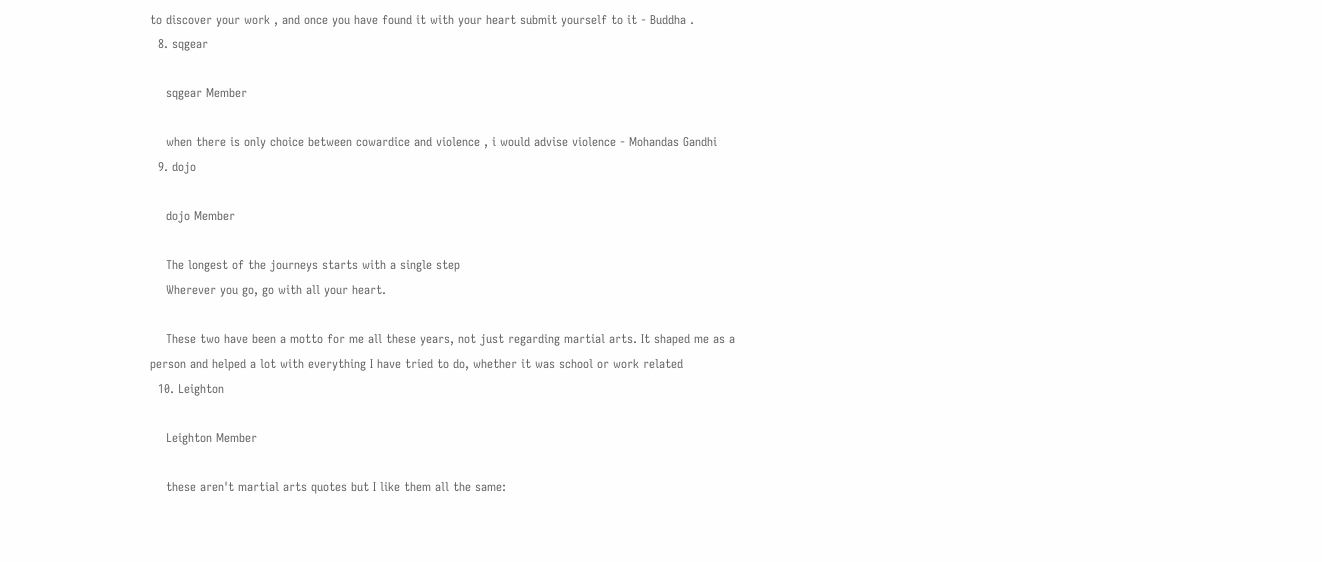to discover your work , and once you have found it with your heart submit yourself to it - Buddha .
  8. sqgear

    sqgear Member

    when there is only choice between cowardice and violence , i would advise violence - Mohandas Gandhi
  9. dojo

    dojo Member

    The longest of the journeys starts with a single step
    Wherever you go, go with all your heart.

    These two have been a motto for me all these years, not just regarding martial arts. It shaped me as a person and helped a lot with everything I have tried to do, whether it was school or work related
  10. Leighton

    Leighton Member

    these aren't martial arts quotes but I like them all the same: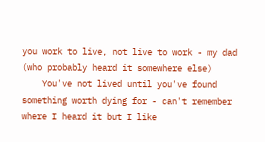you work to live, not live to work - my dad (who probably heard it somewhere else)
    You've not lived until you've found something worth dying for - can't remember where I heard it but I like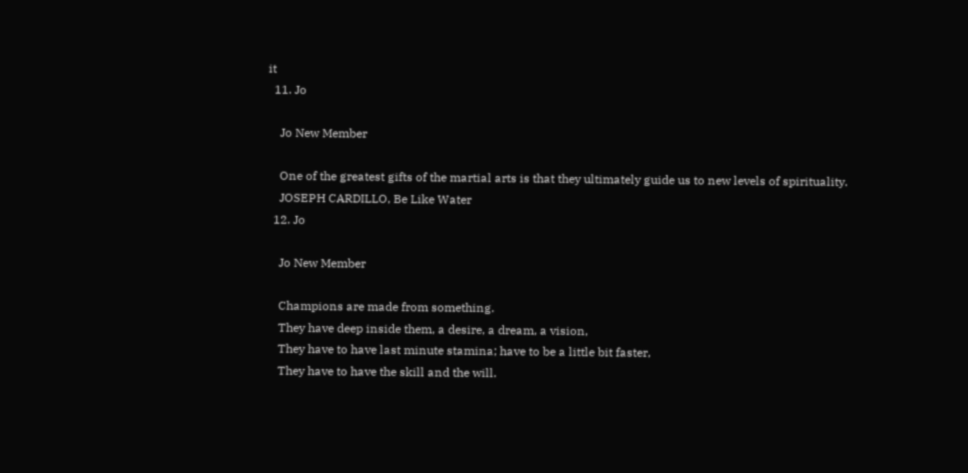it
  11. Jo

    Jo New Member

    One of the greatest gifts of the martial arts is that they ultimately guide us to new levels of spirituality.
    JOSEPH CARDILLO, Be Like Water
  12. Jo

    Jo New Member

    Champions are made from something.
    They have deep inside them, a desire, a dream, a vision,
    They have to have last minute stamina; have to be a little bit faster,
    They have to have the skill and the will.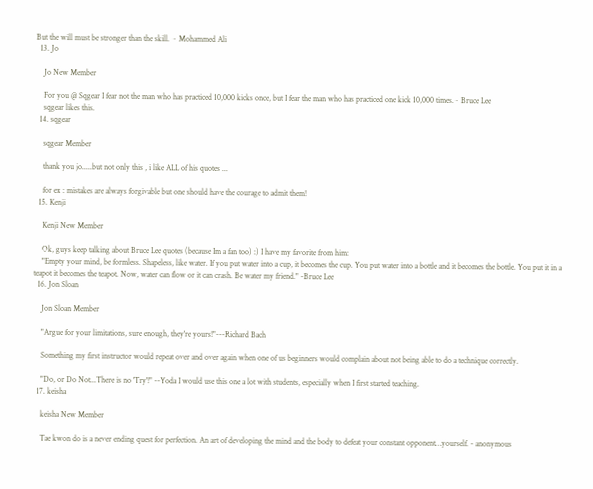But the will must be stronger than the skill. ~ Mohammed Ali
  13. Jo

    Jo New Member

    For you @ Sqgear I fear not the man who has practiced 10,000 kicks once, but I fear the man who has practiced one kick 10,000 times.~ Bruce Lee
    sqgear likes this.
  14. sqgear

    sqgear Member

    thank you jo.....but not only this , i like ALL of his quotes ...

    for ex : mistakes are always forgivable but one should have the courage to admit them!
  15. Kenji

    Kenji New Member

    Ok, guys keep talking about Bruce Lee quotes (because Im a fan too) :) I have my favorite from him:
    "Empty your mind, be formless. Shapeless, like water. If you put water into a cup, it becomes the cup. You put water into a bottle and it becomes the bottle. You put it in a teapot it becomes the teapot. Now, water can flow or it can crash. Be water my friend." -Bruce Lee
  16. Jon Sloan

    Jon Sloan Member

    "Argue for your limitations, sure enough, they're yours!"---Richard Bach

    Something my first instructor would repeat over and over again when one of us beginners would complain about not being able to do a technique correctly.

    "Do, or Do Not...There is no 'Try'!" --Yoda I would use this one a lot with students, especially when I first started teaching.
  17. keisha

    keisha New Member

    Tae kwon do is a never ending quest for perfection. An art of developing the mind and the body to defeat your constant opponent…yourself. - anonymous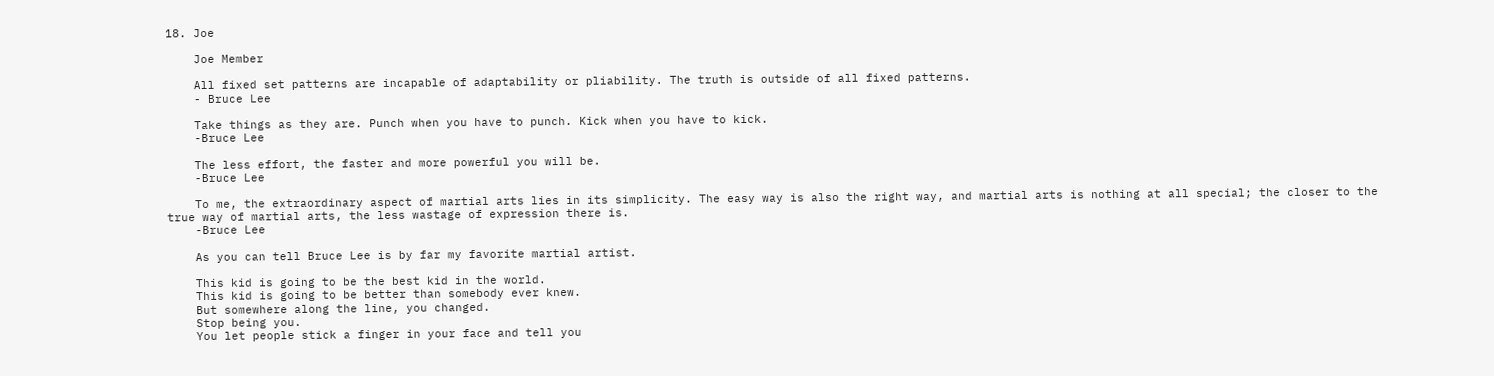18. Joe

    Joe Member

    All fixed set patterns are incapable of adaptability or pliability. The truth is outside of all fixed patterns.
    - Bruce Lee

    Take things as they are. Punch when you have to punch. Kick when you have to kick.
    -Bruce Lee

    The less effort, the faster and more powerful you will be.
    -Bruce Lee

    To me, the extraordinary aspect of martial arts lies in its simplicity. The easy way is also the right way, and martial arts is nothing at all special; the closer to the true way of martial arts, the less wastage of expression there is.
    -Bruce Lee

    As you can tell Bruce Lee is by far my favorite martial artist.

    This kid is going to be the best kid in the world.
    This kid is going to be better than somebody ever knew.
    But somewhere along the line, you changed.
    Stop being you.
    You let people stick a finger in your face and tell you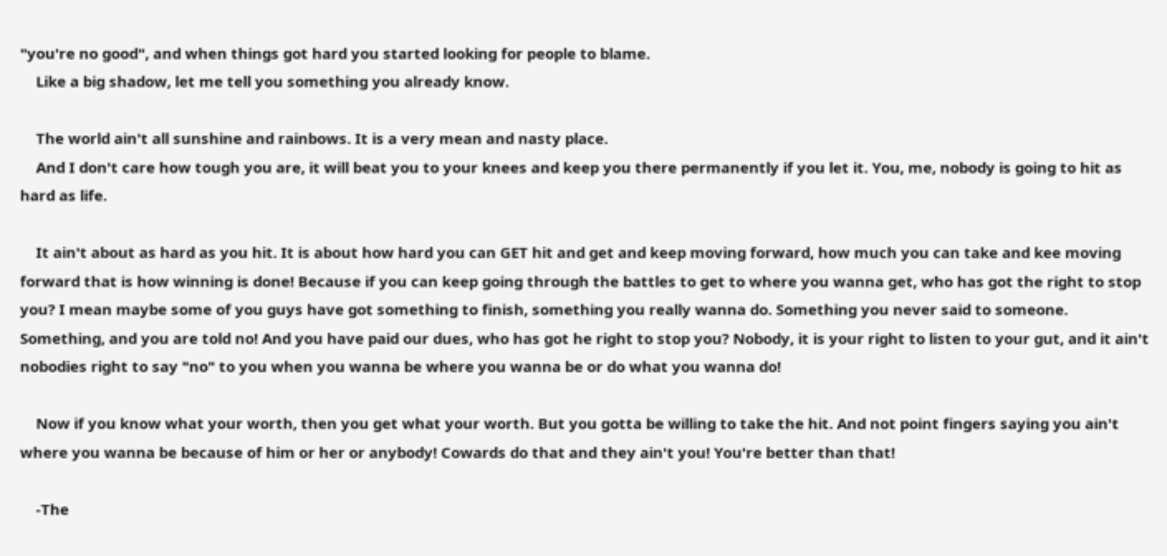"you're no good", and when things got hard you started looking for people to blame.
    Like a big shadow, let me tell you something you already know.

    The world ain't all sunshine and rainbows. It is a very mean and nasty place.
    And I don't care how tough you are, it will beat you to your knees and keep you there permanently if you let it. You, me, nobody is going to hit as hard as life.

    It ain't about as hard as you hit. It is about how hard you can GET hit and get and keep moving forward, how much you can take and kee moving forward that is how winning is done! Because if you can keep going through the battles to get to where you wanna get, who has got the right to stop you? I mean maybe some of you guys have got something to finish, something you really wanna do. Something you never said to someone. Something, and you are told no! And you have paid our dues, who has got he right to stop you? Nobody, it is your right to listen to your gut, and it ain't nobodies right to say "no" to you when you wanna be where you wanna be or do what you wanna do!

    Now if you know what your worth, then you get what your worth. But you gotta be willing to take the hit. And not point fingers saying you ain't where you wanna be because of him or her or anybody! Cowards do that and they ain't you! You're better than that!

    -The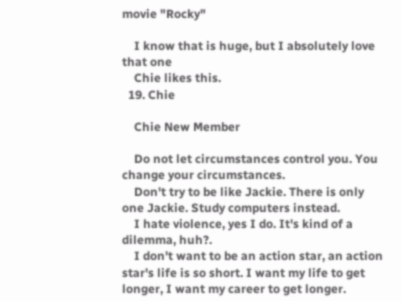movie "Rocky"

    I know that is huge, but I absolutely love that one
    Chie likes this.
  19. Chie

    Chie New Member

    Do not let circumstances control you. You change your circumstances.
    Don't try to be like Jackie. There is only one Jackie. Study computers instead.
    I hate violence, yes I do. It's kind of a dilemma, huh?.
    I don't want to be an action star, an action star's life is so short. I want my life to get longer, I want my career to get longer.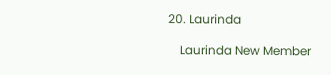20. Laurinda

    Laurinda New Member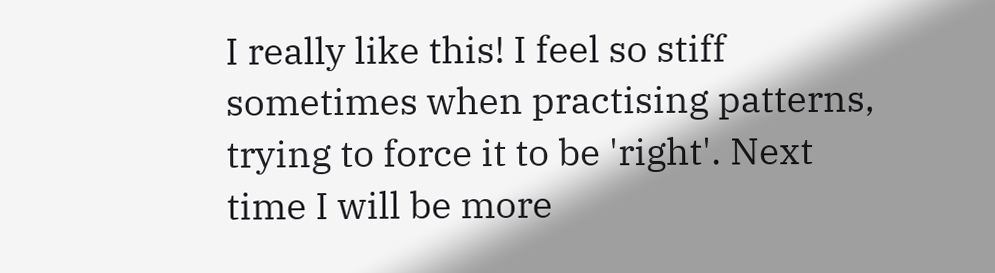I really like this! I feel so stiff sometimes when practising patterns, trying to force it to be 'right'. Next time I will be more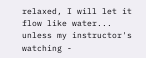relaxed, I will let it flow like water... unless my instructor's watching -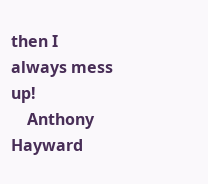then I always mess up!
    Anthony Hayward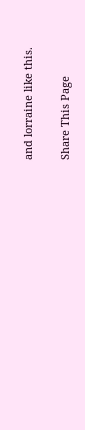and lorraine like this.

Share This Page